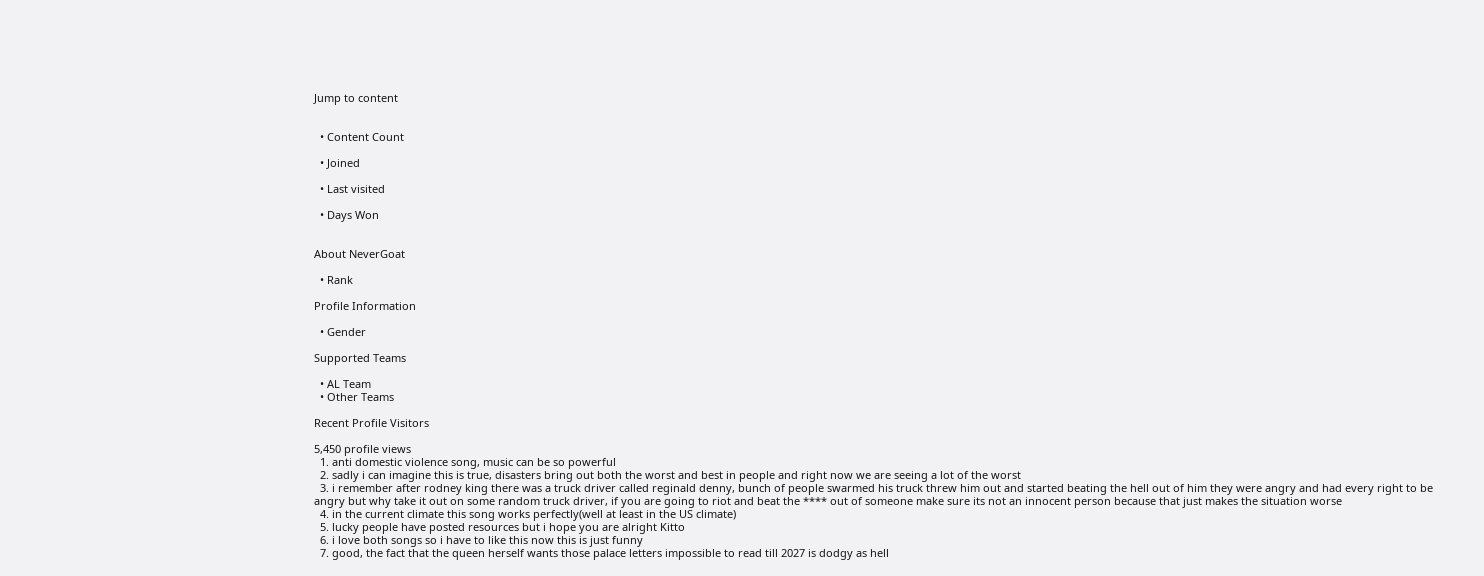Jump to content


  • Content Count

  • Joined

  • Last visited

  • Days Won


About NeverGoat

  • Rank

Profile Information

  • Gender

Supported Teams

  • AL Team
  • Other Teams

Recent Profile Visitors

5,450 profile views
  1. anti domestic violence song, music can be so powerful
  2. sadly i can imagine this is true, disasters bring out both the worst and best in people and right now we are seeing a lot of the worst
  3. i remember after rodney king there was a truck driver called reginald denny, bunch of people swarmed his truck threw him out and started beating the hell out of him they were angry and had every right to be angry but why take it out on some random truck driver, if you are going to riot and beat the **** out of someone make sure its not an innocent person because that just makes the situation worse
  4. in the current climate this song works perfectly(well at least in the US climate)
  5. lucky people have posted resources but i hope you are alright Kitto
  6. i love both songs so i have to like this now this is just funny
  7. good, the fact that the queen herself wants those palace letters impossible to read till 2027 is dodgy as hell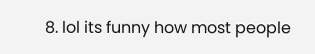8. lol its funny how most people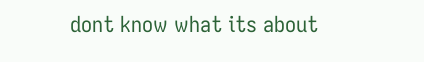dont know what its about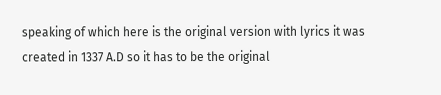speaking of which here is the original version with lyrics it was created in 1337 A.D so it has to be the original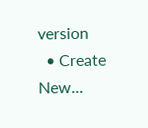version
  • Create New...